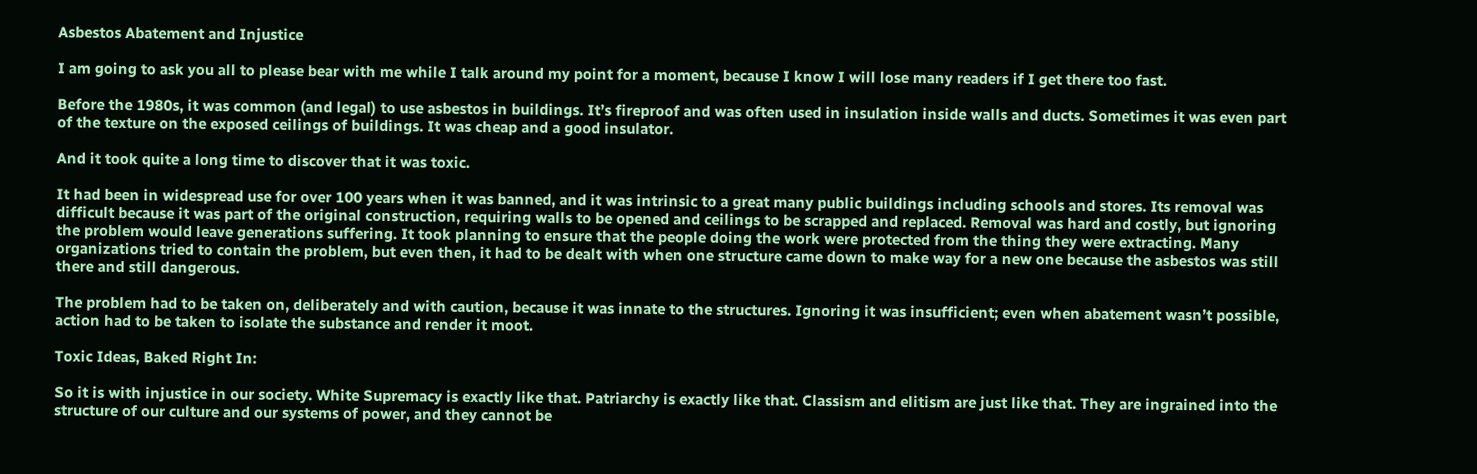Asbestos Abatement and Injustice

I am going to ask you all to please bear with me while I talk around my point for a moment, because I know I will lose many readers if I get there too fast.

Before the 1980s, it was common (and legal) to use asbestos in buildings. It’s fireproof and was often used in insulation inside walls and ducts. Sometimes it was even part of the texture on the exposed ceilings of buildings. It was cheap and a good insulator.

And it took quite a long time to discover that it was toxic.

It had been in widespread use for over 100 years when it was banned, and it was intrinsic to a great many public buildings including schools and stores. Its removal was difficult because it was part of the original construction, requiring walls to be opened and ceilings to be scrapped and replaced. Removal was hard and costly, but ignoring the problem would leave generations suffering. It took planning to ensure that the people doing the work were protected from the thing they were extracting. Many organizations tried to contain the problem, but even then, it had to be dealt with when one structure came down to make way for a new one because the asbestos was still there and still dangerous.

The problem had to be taken on, deliberately and with caution, because it was innate to the structures. Ignoring it was insufficient; even when abatement wasn’t possible, action had to be taken to isolate the substance and render it moot.

Toxic Ideas, Baked Right In:

So it is with injustice in our society. White Supremacy is exactly like that. Patriarchy is exactly like that. Classism and elitism are just like that. They are ingrained into the structure of our culture and our systems of power, and they cannot be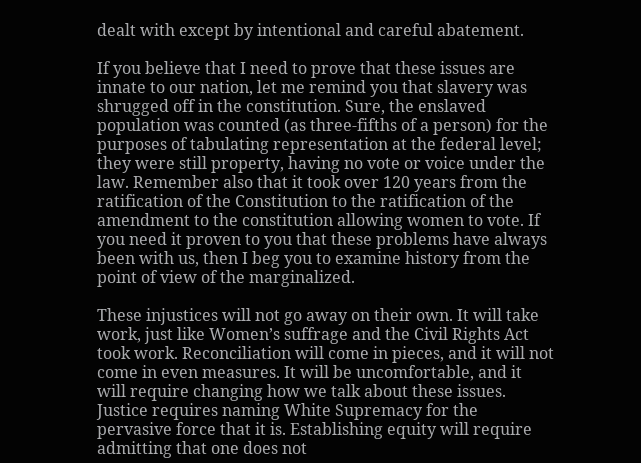dealt with except by intentional and careful abatement.

If you believe that I need to prove that these issues are innate to our nation, let me remind you that slavery was shrugged off in the constitution. Sure, the enslaved population was counted (as three-fifths of a person) for the purposes of tabulating representation at the federal level; they were still property, having no vote or voice under the law. Remember also that it took over 120 years from the ratification of the Constitution to the ratification of the amendment to the constitution allowing women to vote. If you need it proven to you that these problems have always been with us, then I beg you to examine history from the point of view of the marginalized.

These injustices will not go away on their own. It will take work, just like Women’s suffrage and the Civil Rights Act took work. Reconciliation will come in pieces, and it will not come in even measures. It will be uncomfortable, and it will require changing how we talk about these issues. Justice requires naming White Supremacy for the pervasive force that it is. Establishing equity will require admitting that one does not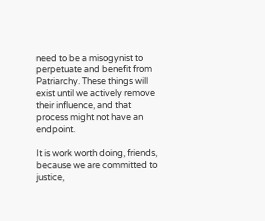need to be a misogynist to perpetuate and benefit from Patriarchy. These things will exist until we actively remove their influence, and that process might not have an endpoint.

It is work worth doing, friends, because we are committed to justice,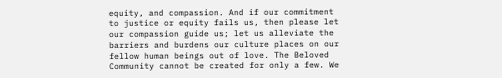equity, and compassion. And if our commitment to justice or equity fails us, then please let our compassion guide us; let us alleviate the barriers and burdens our culture places on our fellow human beings out of love. The Beloved Community cannot be created for only a few. We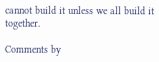cannot build it unless we all build it together.

Comments by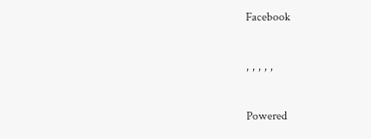Facebook

, , , , ,

Powered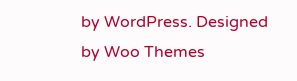by WordPress. Designed by Woo Themes